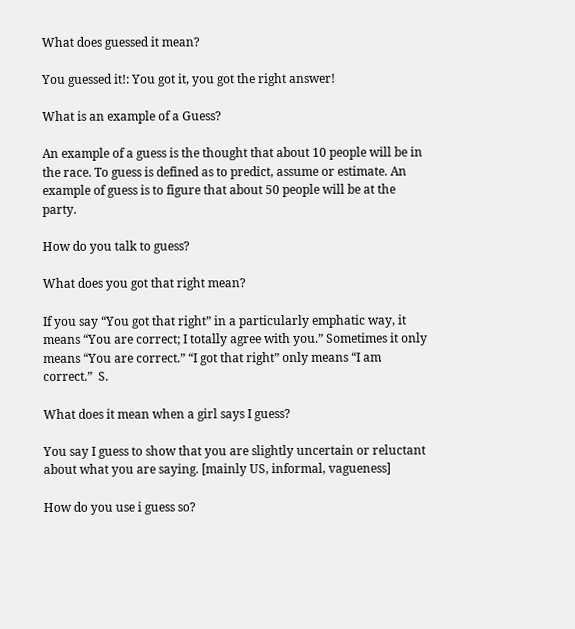What does guessed it mean?

You guessed it!: You got it, you got the right answer!

What is an example of a Guess?

An example of a guess is the thought that about 10 people will be in the race. To guess is defined as to predict, assume or estimate. An example of guess is to figure that about 50 people will be at the party.

How do you talk to guess?

What does you got that right mean?

If you say “You got that right” in a particularly emphatic way, it means “You are correct; I totally agree with you.” Sometimes it only means “You are correct.” “I got that right” only means “I am correct.”  S.

What does it mean when a girl says I guess?

You say I guess to show that you are slightly uncertain or reluctant about what you are saying. [mainly US, informal, vagueness]

How do you use i guess so?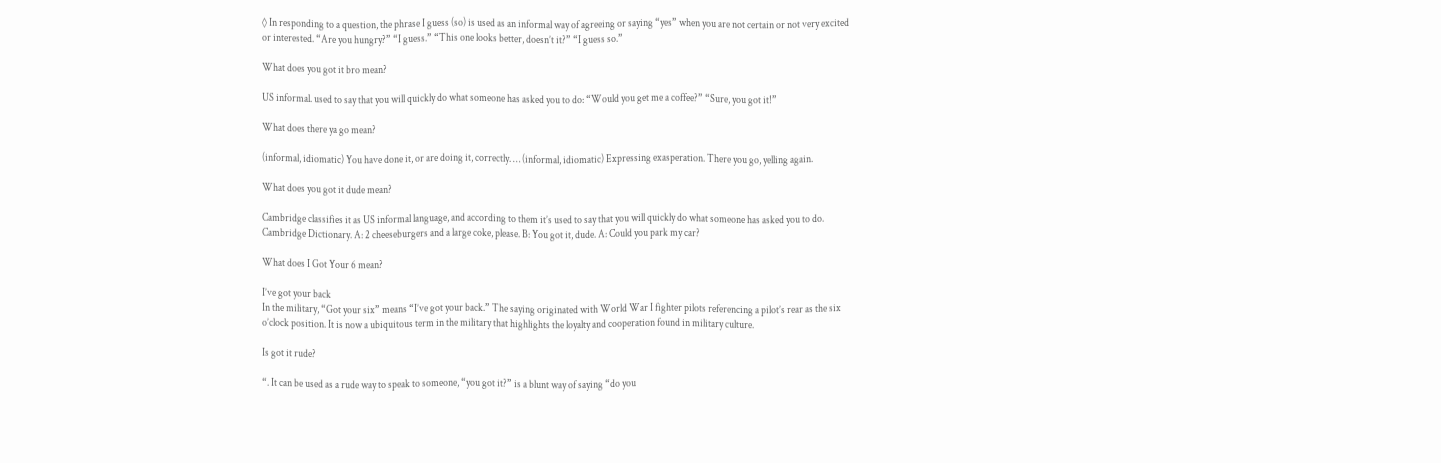◊ In responding to a question, the phrase I guess (so) is used as an informal way of agreeing or saying “yes” when you are not certain or not very excited or interested. “Are you hungry?” “I guess.” “This one looks better, doesn’t it?” “I guess so.”

What does you got it bro mean?

US informal. used to say that you will quickly do what someone has asked you to do: “Would you get me a coffee?” “Sure, you got it!”

What does there ya go mean?

(informal, idiomatic) You have done it, or are doing it, correctly. … (informal, idiomatic) Expressing exasperation. There you go, yelling again.

What does you got it dude mean?

Cambridge classifies it as US informal language, and according to them it’s used to say that you will quickly do what someone has asked you to do. Cambridge Dictionary. A: 2 cheeseburgers and a large coke, please. B: You got it, dude. A: Could you park my car?

What does I Got Your 6 mean?

I’ve got your back
In the military, “Got your six” means “I’ve got your back.” The saying originated with World War I fighter pilots referencing a pilot’s rear as the six o’clock position. It is now a ubiquitous term in the military that highlights the loyalty and cooperation found in military culture.

Is got it rude?

“. It can be used as a rude way to speak to someone, “you got it?” is a blunt way of saying “do you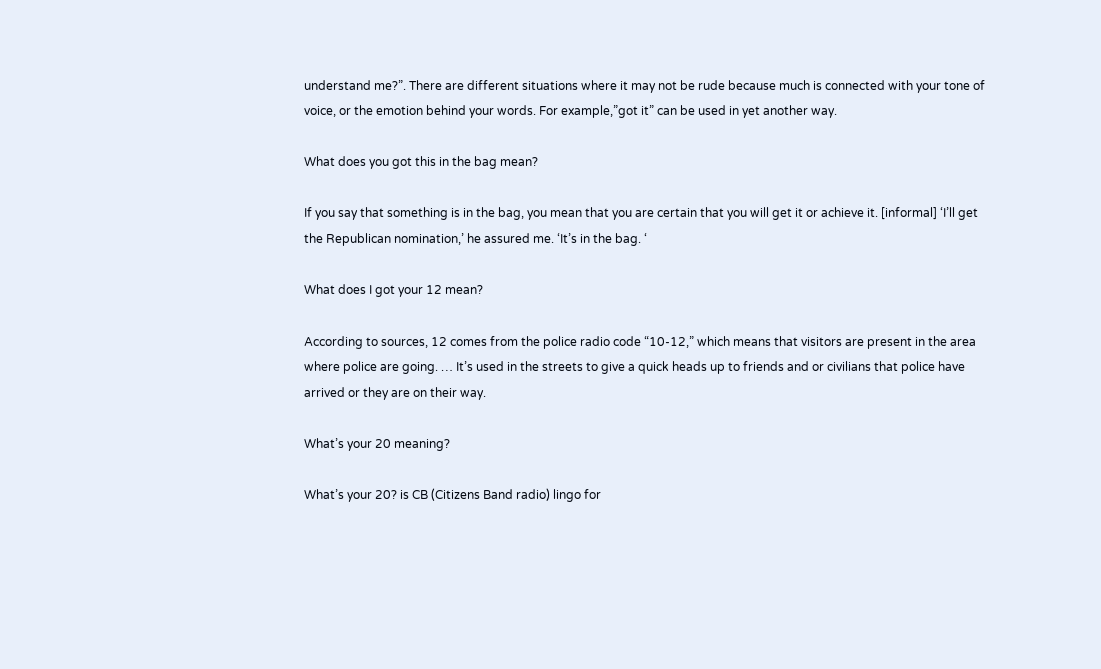understand me?”. There are different situations where it may not be rude because much is connected with your tone of voice, or the emotion behind your words. For example,”got it” can be used in yet another way.

What does you got this in the bag mean?

If you say that something is in the bag, you mean that you are certain that you will get it or achieve it. [informal] ‘I’ll get the Republican nomination,’ he assured me. ‘It’s in the bag. ‘

What does I got your 12 mean?

According to sources, 12 comes from the police radio code “10-12,” which means that visitors are present in the area where police are going. … It’s used in the streets to give a quick heads up to friends and or civilians that police have arrived or they are on their way.

What’s your 20 meaning?

What’s your 20? is CB (Citizens Band radio) lingo for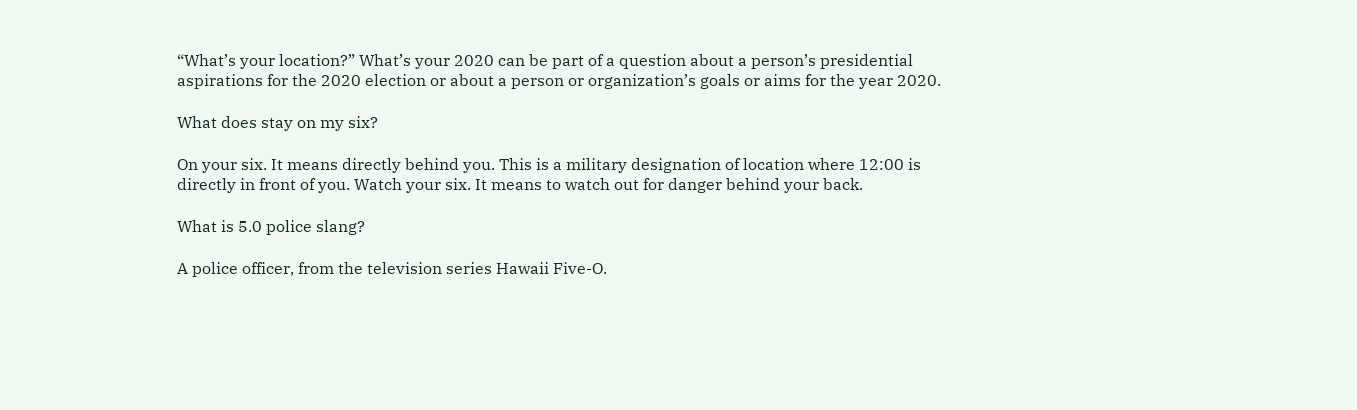“What’s your location?” What’s your 2020 can be part of a question about a person’s presidential aspirations for the 2020 election or about a person or organization’s goals or aims for the year 2020.

What does stay on my six?

On your six. It means directly behind you. This is a military designation of location where 12:00 is directly in front of you. Watch your six. It means to watch out for danger behind your back.

What is 5.0 police slang?

A police officer, from the television series Hawaii Five-O.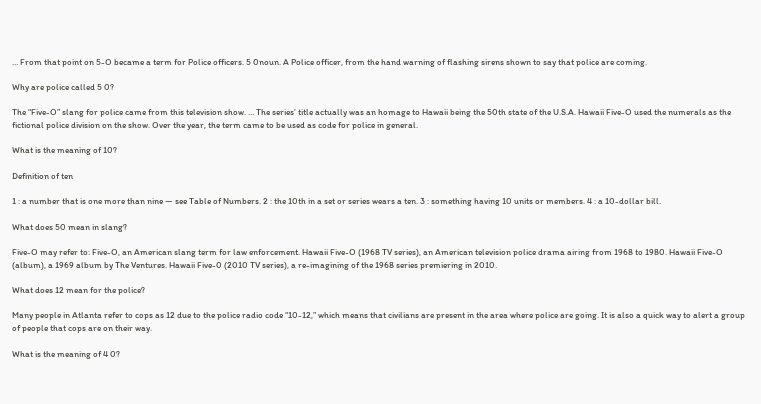… From that point on 5-O became a term for Police officers. 5 0noun. A Police officer, from the hand warning of flashing sirens shown to say that police are coming.

Why are police called 5 0?

The “Five-O” slang for police came from this television show. … The series’ title actually was an homage to Hawaii being the 50th state of the U.S.A. Hawaii Five-O used the numerals as the fictional police division on the show. Over the year, the term came to be used as code for police in general.

What is the meaning of 10?

Definition of ten

1 : a number that is one more than nine — see Table of Numbers. 2 : the 10th in a set or series wears a ten. 3 : something having 10 units or members. 4 : a 10-dollar bill.

What does 50 mean in slang?

Five-O may refer to: Five-O, an American slang term for law enforcement. Hawaii Five-O (1968 TV series), an American television police drama airing from 1968 to 1980. Hawaii Five-O (album), a 1969 album by The Ventures. Hawaii Five-0 (2010 TV series), a re-imagining of the 1968 series premiering in 2010.

What does 12 mean for the police?

Many people in Atlanta refer to cops as 12 due to the police radio code “10-12,” which means that civilians are present in the area where police are going. It is also a quick way to alert a group of people that cops are on their way.

What is the meaning of 4 0?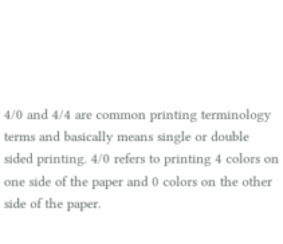4/0 and 4/4 are common printing terminology terms and basically means single or double sided printing. 4/0 refers to printing 4 colors on one side of the paper and 0 colors on the other side of the paper.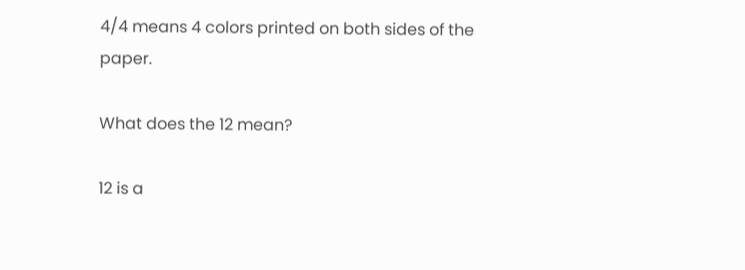4/4 means 4 colors printed on both sides of the paper.

What does the 12 mean?

12 is a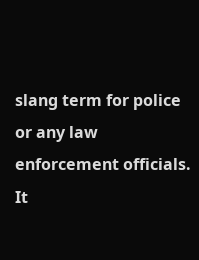slang term for police or any law enforcement officials. It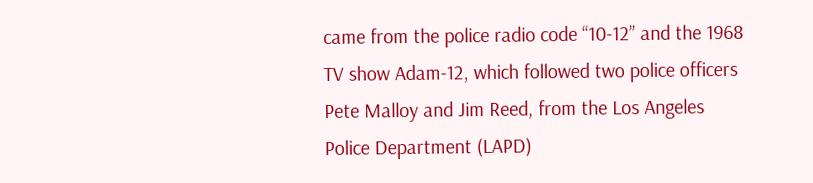came from the police radio code “10-12” and the 1968 TV show Adam-12, which followed two police officers Pete Malloy and Jim Reed, from the Los Angeles Police Department (LAPD)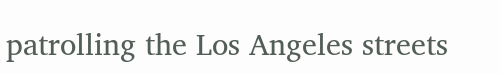patrolling the Los Angeles streets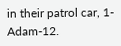in their patrol car, 1-Adam-12.